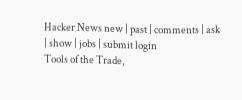Hacker News new | past | comments | ask | show | jobs | submit login
Tools of the Trade,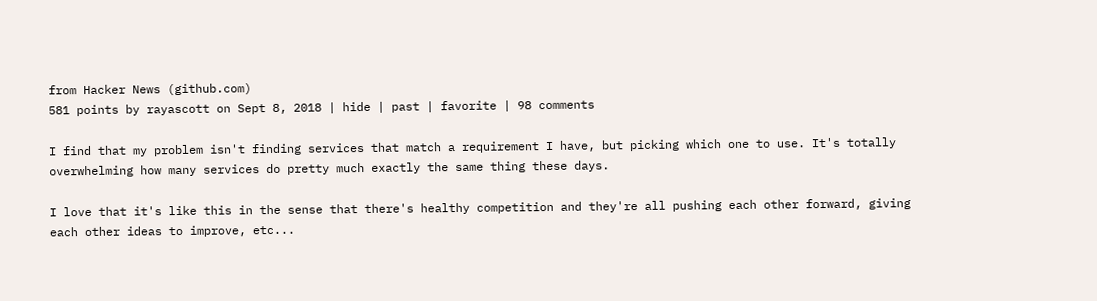from Hacker News (github.com)
581 points by rayascott on Sept 8, 2018 | hide | past | favorite | 98 comments

I find that my problem isn't finding services that match a requirement I have, but picking which one to use. It's totally overwhelming how many services do pretty much exactly the same thing these days.

I love that it's like this in the sense that there's healthy competition and they're all pushing each other forward, giving each other ideas to improve, etc...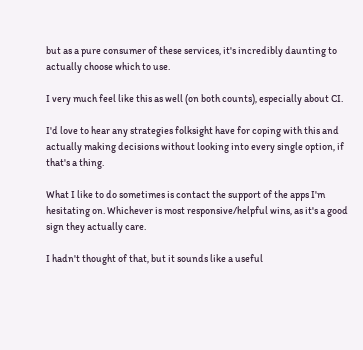but as a pure consumer of these services, it's incredibly daunting to actually choose which to use.

I very much feel like this as well (on both counts), especially about CI.

I'd love to hear any strategies folksight have for coping with this and actually making decisions without looking into every single option, if that's a thing.

What I like to do sometimes is contact the support of the apps I'm hesitating on. Whichever is most responsive/helpful wins, as it's a good sign they actually care.

I hadn't thought of that, but it sounds like a useful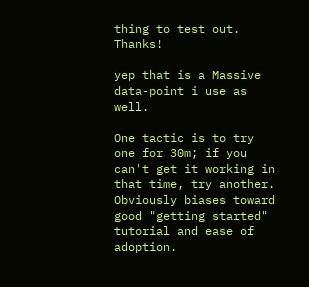thing to test out. Thanks!

yep that is a Massive data-point i use as well.

One tactic is to try one for 30m; if you can't get it working in that time, try another. Obviously biases toward good "getting started" tutorial and ease of adoption.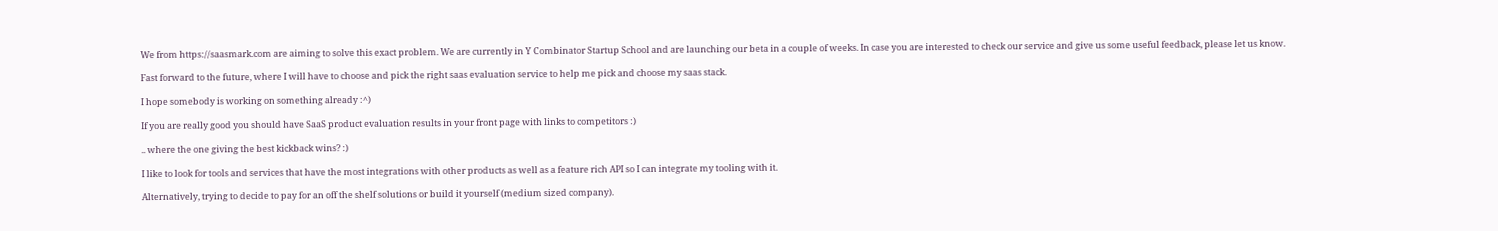We from https://saasmark.com are aiming to solve this exact problem. We are currently in Y Combinator Startup School and are launching our beta in a couple of weeks. In case you are interested to check our service and give us some useful feedback, please let us know.

Fast forward to the future, where I will have to choose and pick the right saas evaluation service to help me pick and choose my saas stack.

I hope somebody is working on something already :^)

If you are really good you should have SaaS product evaluation results in your front page with links to competitors :)

.. where the one giving the best kickback wins? :)

I like to look for tools and services that have the most integrations with other products as well as a feature rich API so I can integrate my tooling with it.

Alternatively, trying to decide to pay for an off the shelf solutions or build it yourself (medium sized company).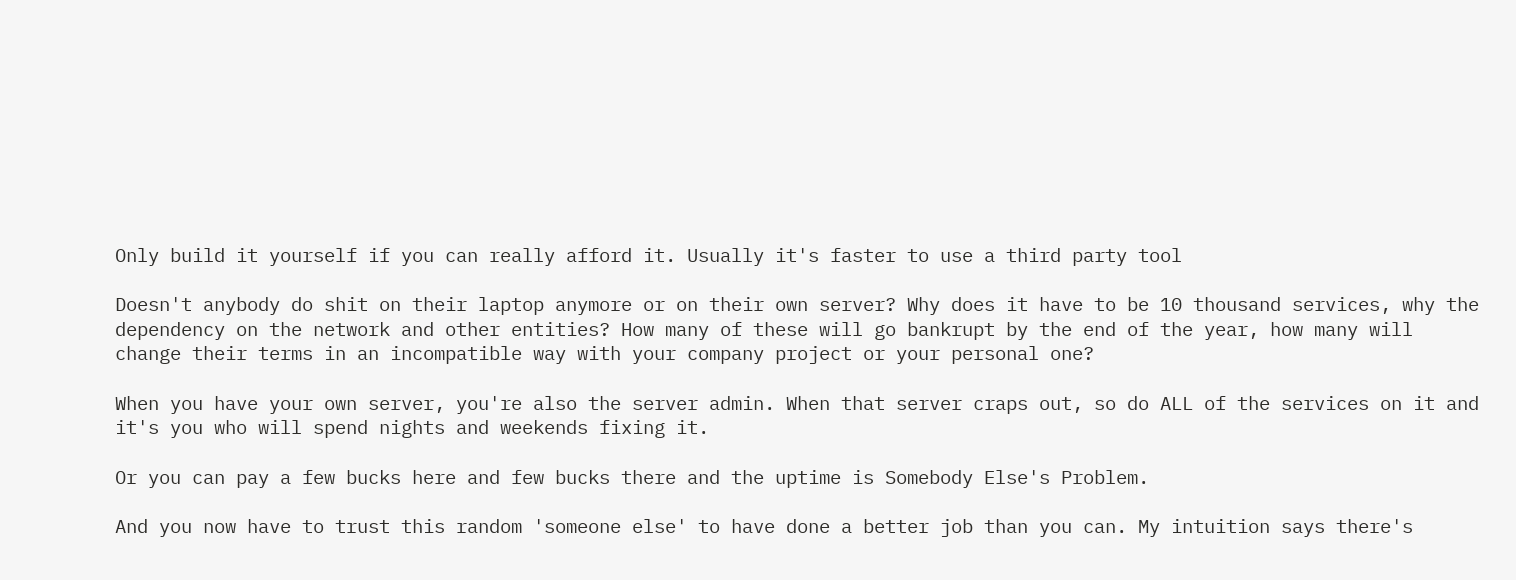Only build it yourself if you can really afford it. Usually it's faster to use a third party tool

Doesn't anybody do shit on their laptop anymore or on their own server? Why does it have to be 10 thousand services, why the dependency on the network and other entities? How many of these will go bankrupt by the end of the year, how many will change their terms in an incompatible way with your company project or your personal one?

When you have your own server, you're also the server admin. When that server craps out, so do ALL of the services on it and it's you who will spend nights and weekends fixing it.

Or you can pay a few bucks here and few bucks there and the uptime is Somebody Else's Problem.

And you now have to trust this random 'someone else' to have done a better job than you can. My intuition says there's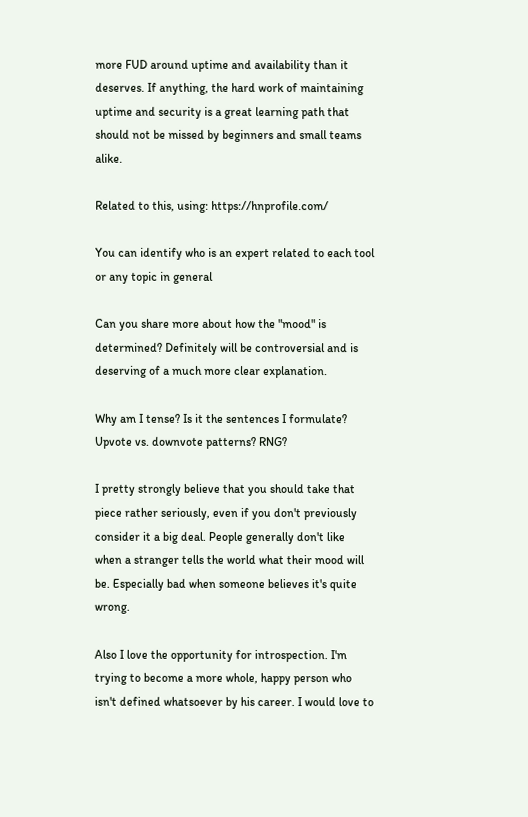more FUD around uptime and availability than it deserves. If anything, the hard work of maintaining uptime and security is a great learning path that should not be missed by beginners and small teams alike.

Related to this, using: https://hnprofile.com/

You can identify who is an expert related to each tool or any topic in general

Can you share more about how the "mood" is determined? Definitely will be controversial and is deserving of a much more clear explanation.

Why am I tense? Is it the sentences I formulate? Upvote vs. downvote patterns? RNG?

I pretty strongly believe that you should take that piece rather seriously, even if you don't previously consider it a big deal. People generally don't like when a stranger tells the world what their mood will be. Especially bad when someone believes it's quite wrong.

Also I love the opportunity for introspection. I'm trying to become a more whole, happy person who isn't defined whatsoever by his career. I would love to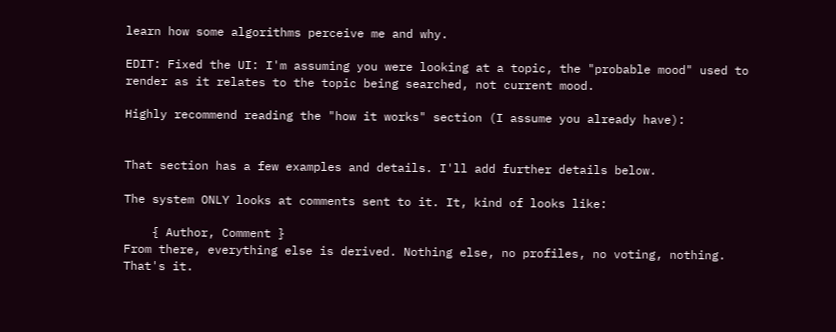learn how some algorithms perceive me and why.

EDIT: Fixed the UI: I'm assuming you were looking at a topic, the "probable mood" used to render as it relates to the topic being searched, not current mood.

Highly recommend reading the "how it works" section (I assume you already have):


That section has a few examples and details. I'll add further details below.

The system ONLY looks at comments sent to it. It, kind of looks like:

    { Author, Comment }
From there, everything else is derived. Nothing else, no profiles, no voting, nothing. That's it.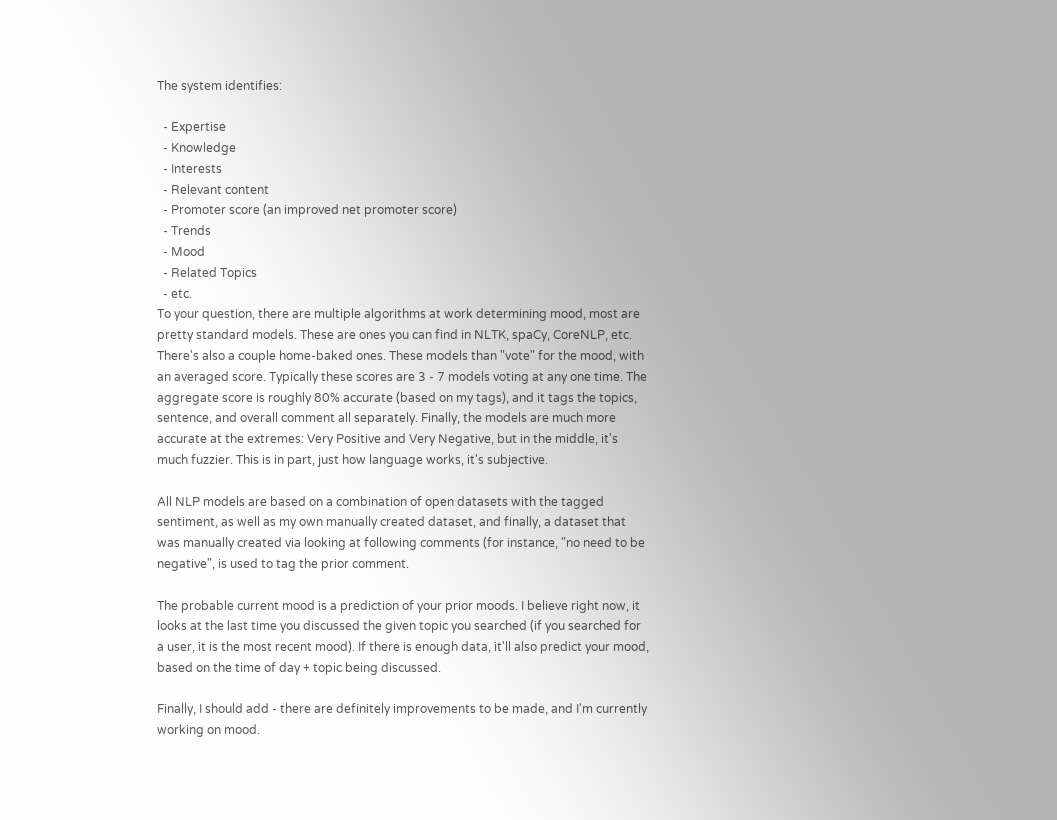The system identifies:

  - Expertise
  - Knowledge
  - Interests
  - Relevant content
  - Promoter score (an improved net promoter score)
  - Trends
  - Mood
  - Related Topics
  - etc.
To your question, there are multiple algorithms at work determining mood, most are pretty standard models. These are ones you can find in NLTK, spaCy, CoreNLP, etc. There's also a couple home-baked ones. These models than "vote" for the mood, with an averaged score. Typically these scores are 3 - 7 models voting at any one time. The aggregate score is roughly 80% accurate (based on my tags), and it tags the topics, sentence, and overall comment all separately. Finally, the models are much more accurate at the extremes: Very Positive and Very Negative, but in the middle, it's much fuzzier. This is in part, just how language works, it's subjective.

All NLP models are based on a combination of open datasets with the tagged sentiment, as well as my own manually created dataset, and finally, a dataset that was manually created via looking at following comments (for instance, "no need to be negative", is used to tag the prior comment.

The probable current mood is a prediction of your prior moods. I believe right now, it looks at the last time you discussed the given topic you searched (if you searched for a user, it is the most recent mood). If there is enough data, it'll also predict your mood, based on the time of day + topic being discussed.

Finally, I should add - there are definitely improvements to be made, and I'm currently working on mood.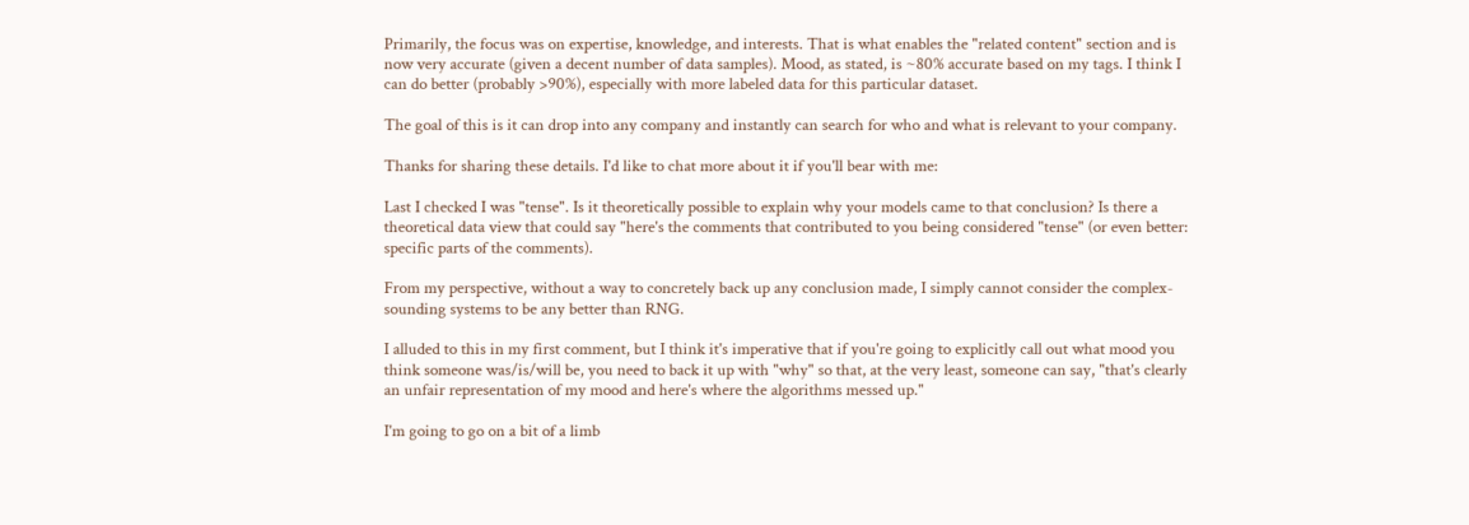Primarily, the focus was on expertise, knowledge, and interests. That is what enables the "related content" section and is now very accurate (given a decent number of data samples). Mood, as stated, is ~80% accurate based on my tags. I think I can do better (probably >90%), especially with more labeled data for this particular dataset.

The goal of this is it can drop into any company and instantly can search for who and what is relevant to your company.

Thanks for sharing these details. I'd like to chat more about it if you'll bear with me:

Last I checked I was "tense". Is it theoretically possible to explain why your models came to that conclusion? Is there a theoretical data view that could say "here's the comments that contributed to you being considered "tense" (or even better: specific parts of the comments).

From my perspective, without a way to concretely back up any conclusion made, I simply cannot consider the complex-sounding systems to be any better than RNG.

I alluded to this in my first comment, but I think it's imperative that if you're going to explicitly call out what mood you think someone was/is/will be, you need to back it up with "why" so that, at the very least, someone can say, "that's clearly an unfair representation of my mood and here's where the algorithms messed up."

I'm going to go on a bit of a limb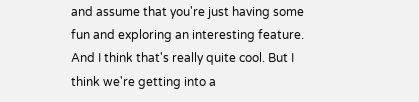and assume that you're just having some fun and exploring an interesting feature. And I think that's really quite cool. But I think we're getting into a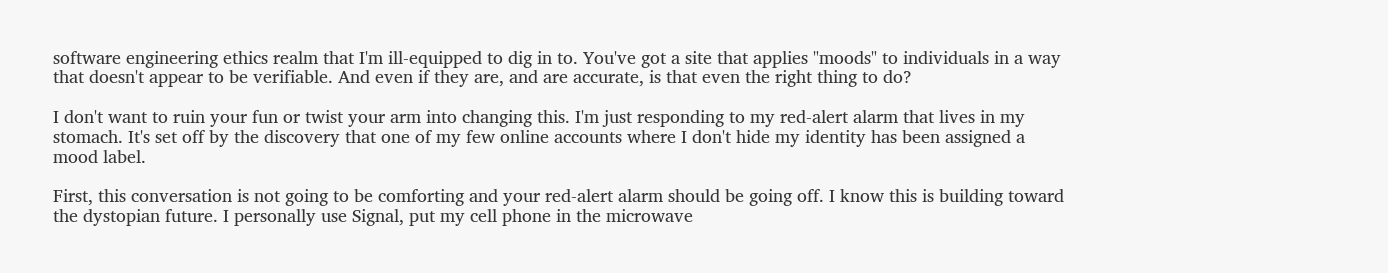software engineering ethics realm that I'm ill-equipped to dig in to. You've got a site that applies "moods" to individuals in a way that doesn't appear to be verifiable. And even if they are, and are accurate, is that even the right thing to do?

I don't want to ruin your fun or twist your arm into changing this. I'm just responding to my red-alert alarm that lives in my stomach. It's set off by the discovery that one of my few online accounts where I don't hide my identity has been assigned a mood label.

First, this conversation is not going to be comforting and your red-alert alarm should be going off. I know this is building toward the dystopian future. I personally use Signal, put my cell phone in the microwave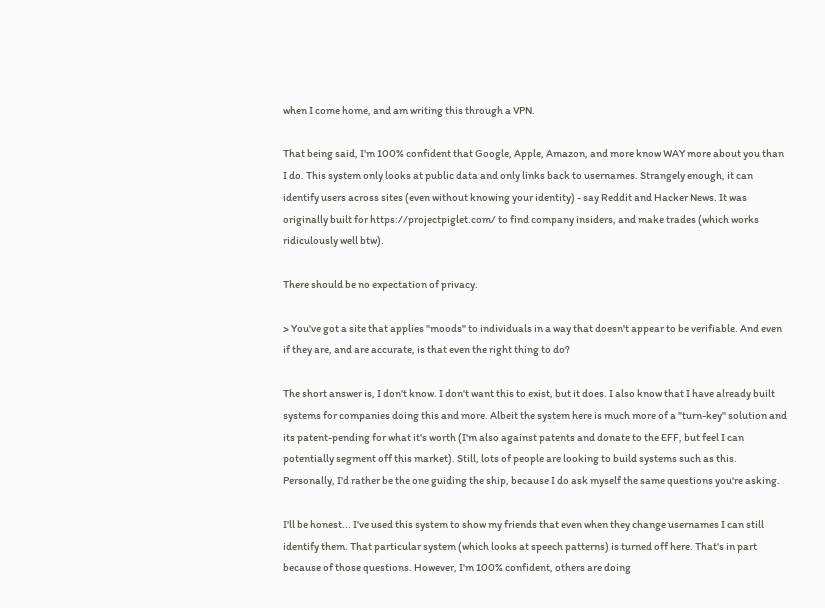when I come home, and am writing this through a VPN.

That being said, I'm 100% confident that Google, Apple, Amazon, and more know WAY more about you than I do. This system only looks at public data and only links back to usernames. Strangely enough, it can identify users across sites (even without knowing your identity) - say Reddit and Hacker News. It was originally built for https://projectpiglet.com/ to find company insiders, and make trades (which works ridiculously well btw).

There should be no expectation of privacy.

> You've got a site that applies "moods" to individuals in a way that doesn't appear to be verifiable. And even if they are, and are accurate, is that even the right thing to do?

The short answer is, I don't know. I don't want this to exist, but it does. I also know that I have already built systems for companies doing this and more. Albeit the system here is much more of a "turn-key" solution and its patent-pending for what it's worth (I'm also against patents and donate to the EFF, but feel I can potentially segment off this market). Still, lots of people are looking to build systems such as this. Personally, I'd rather be the one guiding the ship, because I do ask myself the same questions you're asking.

I'll be honest... I've used this system to show my friends that even when they change usernames I can still identify them. That particular system (which looks at speech patterns) is turned off here. That's in part because of those questions. However, I'm 100% confident, others are doing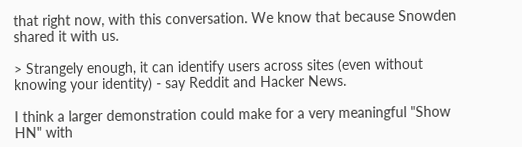that right now, with this conversation. We know that because Snowden shared it with us.

> Strangely enough, it can identify users across sites (even without knowing your identity) - say Reddit and Hacker News.

I think a larger demonstration could make for a very meaningful "Show HN" with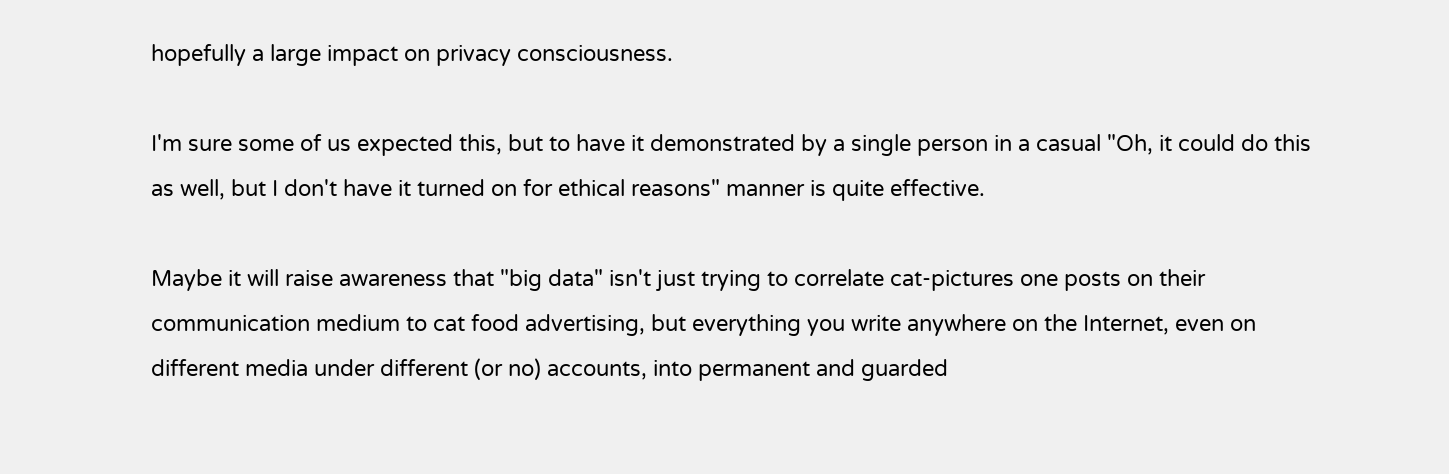hopefully a large impact on privacy consciousness.

I'm sure some of us expected this, but to have it demonstrated by a single person in a casual "Oh, it could do this as well, but I don't have it turned on for ethical reasons" manner is quite effective.

Maybe it will raise awareness that "big data" isn't just trying to correlate cat-pictures one posts on their communication medium to cat food advertising, but everything you write anywhere on the Internet, even on different media under different (or no) accounts, into permanent and guarded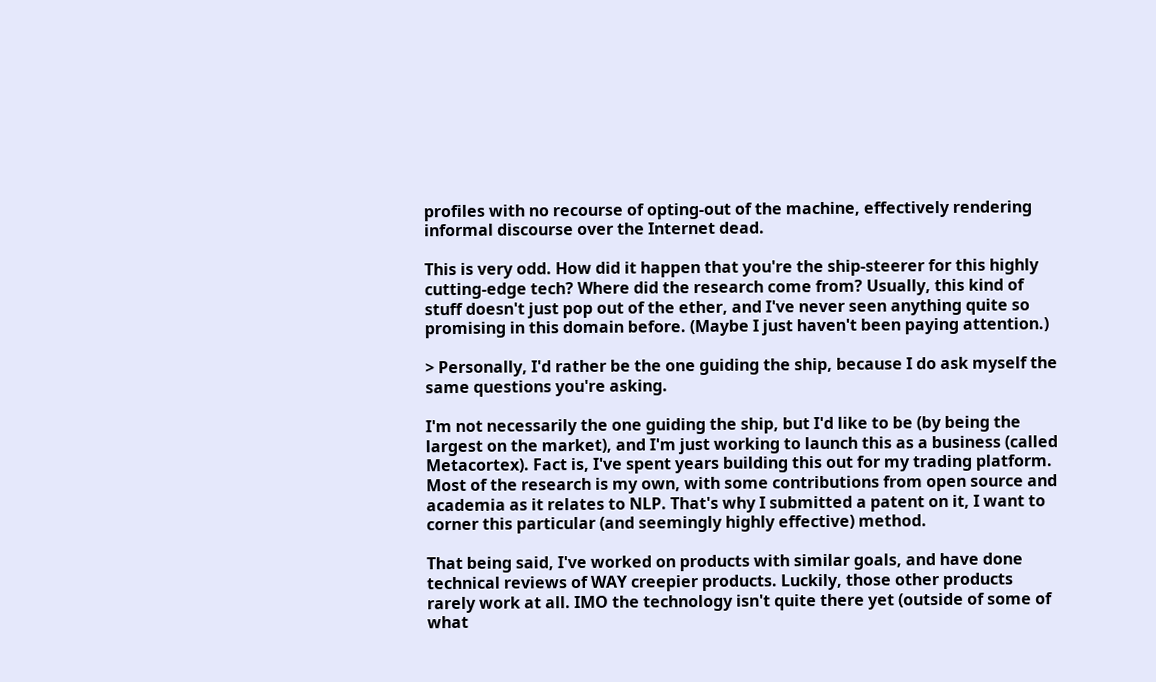profiles with no recourse of opting-out of the machine, effectively rendering informal discourse over the Internet dead.

This is very odd. How did it happen that you're the ship-steerer for this highly cutting-edge tech? Where did the research come from? Usually, this kind of stuff doesn't just pop out of the ether, and I've never seen anything quite so promising in this domain before. (Maybe I just haven't been paying attention.)

> Personally, I'd rather be the one guiding the ship, because I do ask myself the same questions you're asking.

I'm not necessarily the one guiding the ship, but I'd like to be (by being the largest on the market), and I'm just working to launch this as a business (called Metacortex). Fact is, I've spent years building this out for my trading platform. Most of the research is my own, with some contributions from open source and academia as it relates to NLP. That's why I submitted a patent on it, I want to corner this particular (and seemingly highly effective) method.

That being said, I've worked on products with similar goals, and have done technical reviews of WAY creepier products. Luckily, those other products rarely work at all. IMO the technology isn't quite there yet (outside of some of what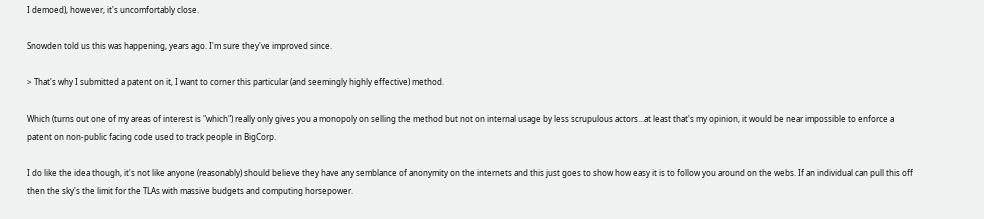I demoed), however, it's uncomfortably close.

Snowden told us this was happening, years ago. I'm sure they've improved since.

> That's why I submitted a patent on it, I want to corner this particular (and seemingly highly effective) method.

Which (turns out one of my areas of interest is "which") really only gives you a monopoly on selling the method but not on internal usage by less scrupulous actors...at least that's my opinion, it would be near impossible to enforce a patent on non-public facing code used to track people in BigCorp.

I do like the idea though, it's not like anyone (reasonably) should believe they have any semblance of anonymity on the internets and this just goes to show how easy it is to follow you around on the webs. If an individual can pull this off then the sky's the limit for the TLAs with massive budgets and computing horsepower.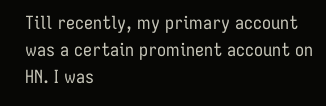Till recently, my primary account was a certain prominent account on HN. I was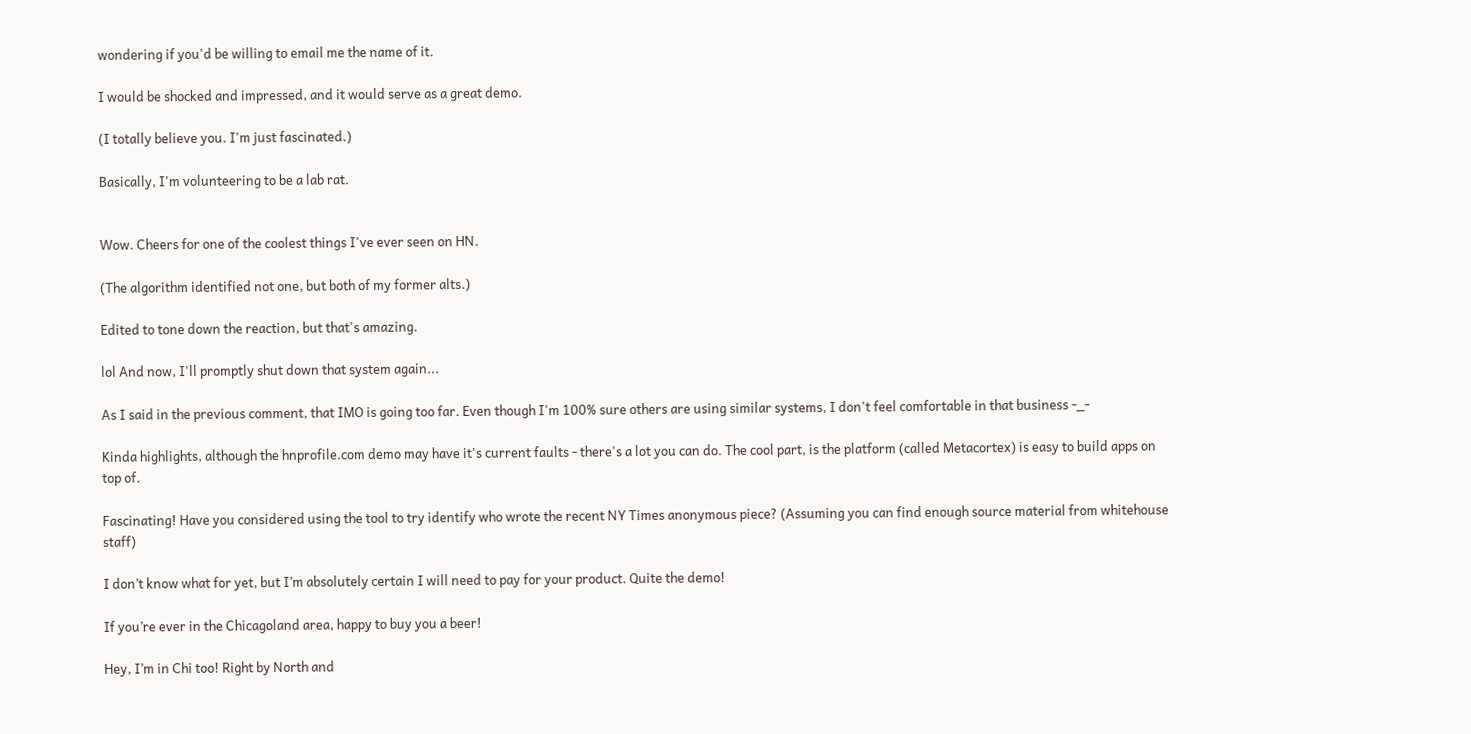wondering if you'd be willing to email me the name of it.

I would be shocked and impressed, and it would serve as a great demo.

(I totally believe you. I'm just fascinated.)

Basically, I'm volunteering to be a lab rat.


Wow. Cheers for one of the coolest things I've ever seen on HN.

(The algorithm identified not one, but both of my former alts.)

Edited to tone down the reaction, but that's amazing.

lol And now, I'll promptly shut down that system again...

As I said in the previous comment, that IMO is going too far. Even though I'm 100% sure others are using similar systems, I don't feel comfortable in that business -_-

Kinda highlights, although the hnprofile.com demo may have it's current faults - there's a lot you can do. The cool part, is the platform (called Metacortex) is easy to build apps on top of.

Fascinating! Have you considered using the tool to try identify who wrote the recent NY Times anonymous piece? (Assuming you can find enough source material from whitehouse staff)

I don’t know what for yet, but I’m absolutely certain I will need to pay for your product. Quite the demo!

If you’re ever in the Chicagoland area, happy to buy you a beer!

Hey, I’m in Chi too! Right by North and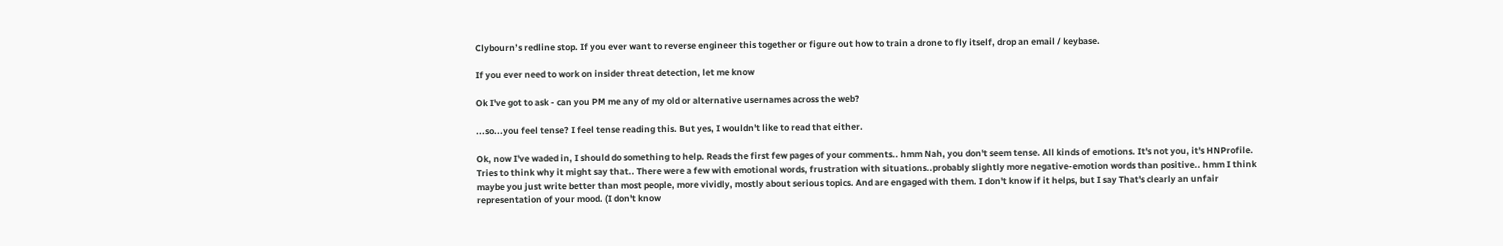Clybourn’s redline stop. If you ever want to reverse engineer this together or figure out how to train a drone to fly itself, drop an email / keybase.

If you ever need to work on insider threat detection, let me know

Ok I've got to ask - can you PM me any of my old or alternative usernames across the web?

...so...you feel tense? I feel tense reading this. But yes, I wouldn't like to read that either.

Ok, now I've waded in, I should do something to help. Reads the first few pages of your comments.. hmm Nah, you don't seem tense. All kinds of emotions. It's not you, it's HNProfile. Tries to think why it might say that.. There were a few with emotional words, frustration with situations..probably slightly more negative-emotion words than positive.. hmm I think maybe you just write better than most people, more vividly, mostly about serious topics. And are engaged with them. I don't know if it helps, but I say That's clearly an unfair representation of your mood. (I don't know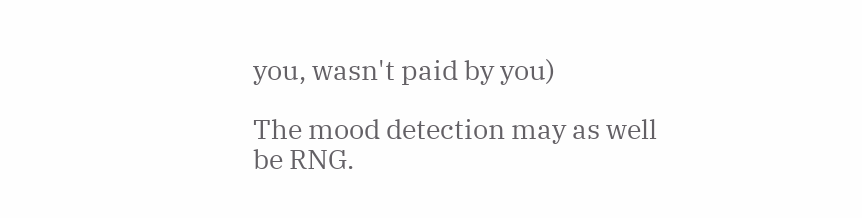you, wasn't paid by you)

The mood detection may as well be RNG.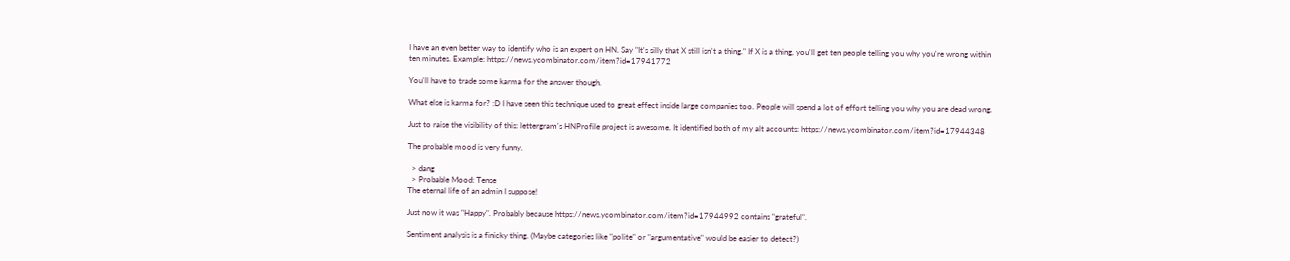I have an even better way to identify who is an expert on HN. Say "It's silly that X still isn't a thing." If X is a thing, you'll get ten people telling you why you're wrong within ten minutes. Example: https://news.ycombinator.com/item?id=17941772

You'll have to trade some karma for the answer though.

What else is karma for? :D I have seen this technique used to great effect inside large companies too. People will spend a lot of effort telling you why you are dead wrong.

Just to raise the visibility of this: lettergram's HNProfile project is awesome. It identified both of my alt accounts: https://news.ycombinator.com/item?id=17944348

The probable mood is very funny.

  > dang
  > Probable Mood: Tense
The eternal life of an admin I suppose!

Just now it was "Happy". Probably because https://news.ycombinator.com/item?id=17944992 contains "grateful".

Sentiment analysis is a finicky thing. (Maybe categories like "polite" or "argumentative" would be easier to detect?)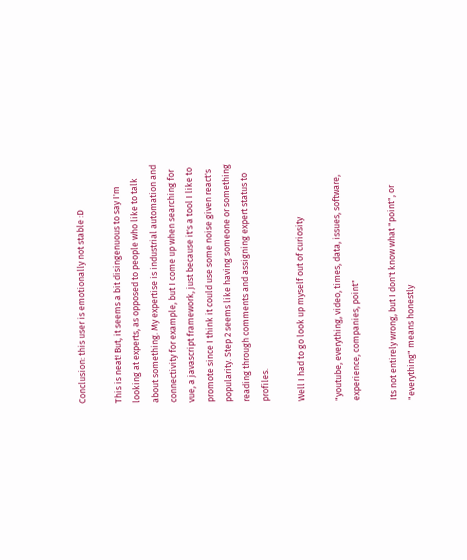Conclusion: this user is emotionally not stable :D

This is neat! But, it seems a bit disingenuous to say I'm looking at experts, as opposed to people who like to talk about something. My expertise is industrial automation and connectivity for example, but I come up when searching for vue, a javascript framework, just because it's a tool I like to promote since I think it could use some noise given react's popularity. Step 2 seems like having someone or something reading through comments and assigning expert status to profiles.

Well I had to go look up myself out of curiosity

"youtube, everything, video, times, data, issues, software, experience, companies, point"

Its not entirely wrong, but I don't know what "point", or "everything" means honestly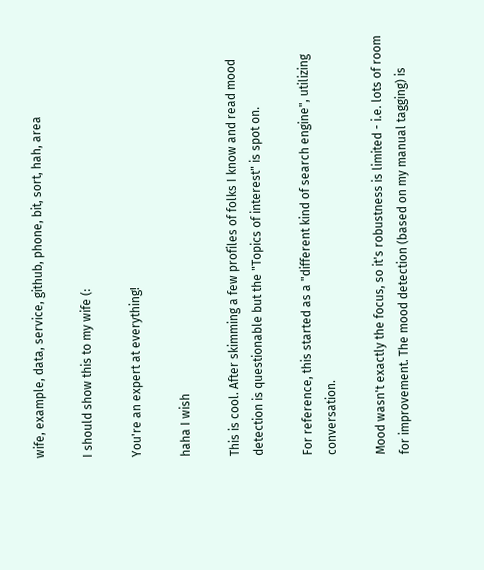wife, example, data, service, github, phone, bit, sort, hah, area

I should show this to my wife (:

You're an expert at everything!

haha I wish

This is cool. After skimming a few profiles of folks I know and read mood detection is questionable but the "Topics of interest" is spot on.

For reference, this started as a "different kind of search engine", utilizing conversation.

Mood wasn't exactly the focus, so it's robustness is limited - i.e. lots of room for improvement. The mood detection (based on my manual tagging) is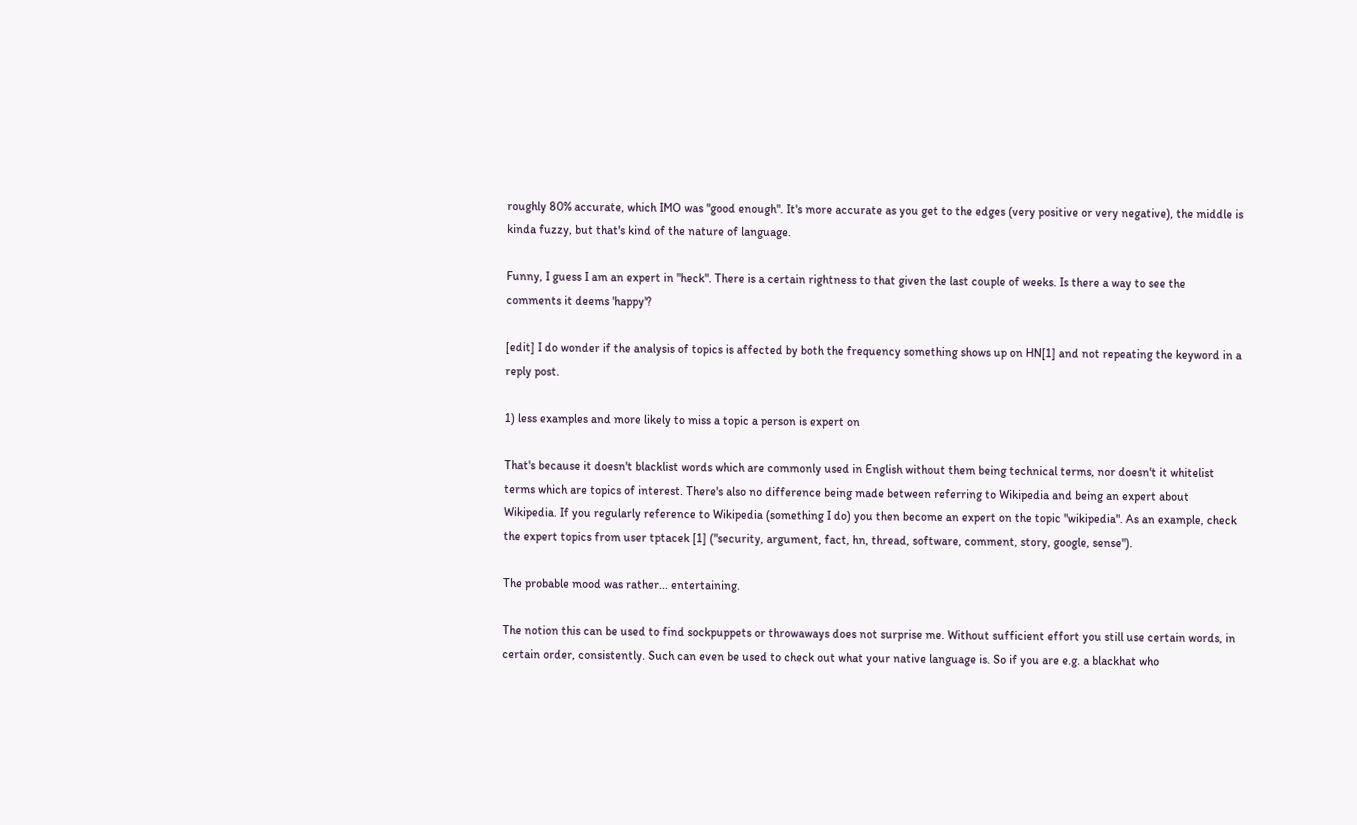roughly 80% accurate, which IMO was "good enough". It's more accurate as you get to the edges (very positive or very negative), the middle is kinda fuzzy, but that's kind of the nature of language.

Funny, I guess I am an expert in "heck". There is a certain rightness to that given the last couple of weeks. Is there a way to see the comments it deems 'happy'?

[edit] I do wonder if the analysis of topics is affected by both the frequency something shows up on HN[1] and not repeating the keyword in a reply post.

1) less examples and more likely to miss a topic a person is expert on

That's because it doesn't blacklist words which are commonly used in English without them being technical terms, nor doesn't it whitelist terms which are topics of interest. There's also no difference being made between referring to Wikipedia and being an expert about Wikipedia. If you regularly reference to Wikipedia (something I do) you then become an expert on the topic "wikipedia". As an example, check the expert topics from user tptacek [1] ("security, argument, fact, hn, thread, software, comment, story, google, sense").

The probable mood was rather... entertaining.

The notion this can be used to find sockpuppets or throwaways does not surprise me. Without sufficient effort you still use certain words, in certain order, consistently. Such can even be used to check out what your native language is. So if you are e.g. a blackhat who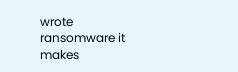wrote ransomware it makes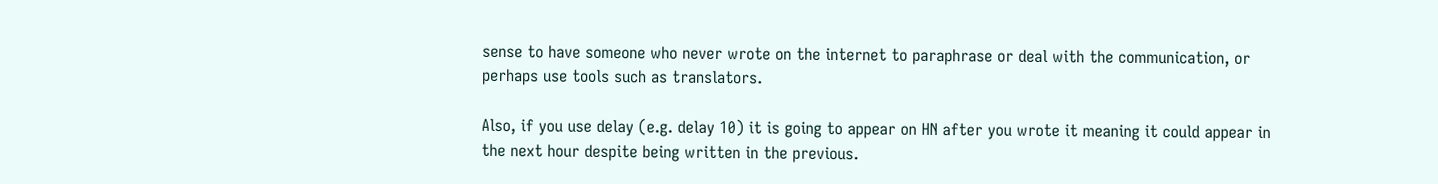sense to have someone who never wrote on the internet to paraphrase or deal with the communication, or perhaps use tools such as translators.

Also, if you use delay (e.g. delay 10) it is going to appear on HN after you wrote it meaning it could appear in the next hour despite being written in the previous.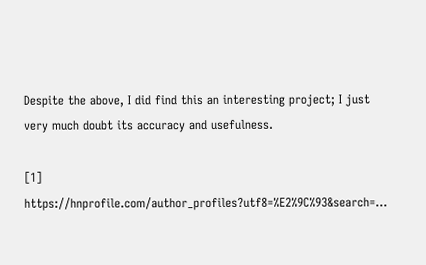Despite the above, I did find this an interesting project; I just very much doubt its accuracy and usefulness.

[1] https://hnprofile.com/author_profiles?utf8=%E2%9C%93&search=...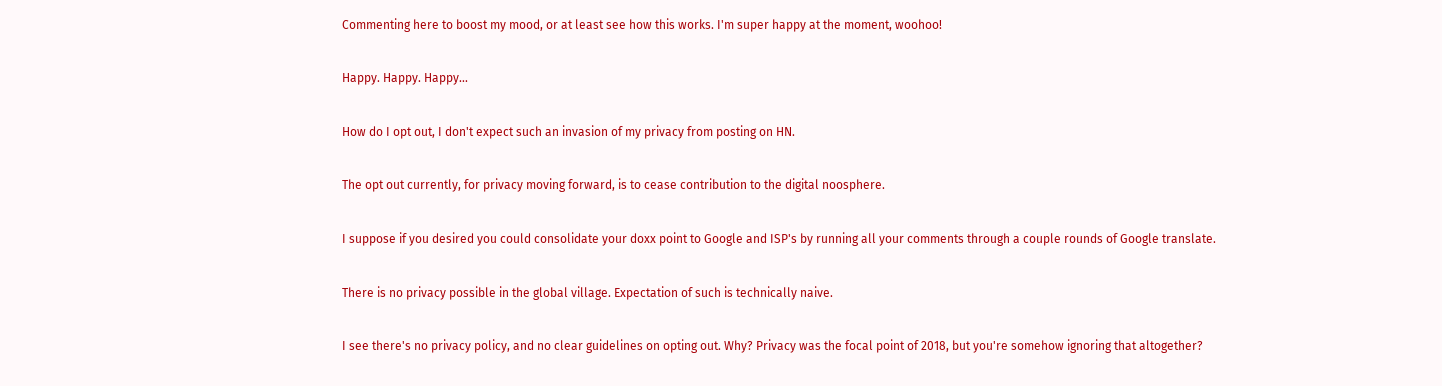Commenting here to boost my mood, or at least see how this works. I'm super happy at the moment, woohoo!

Happy. Happy. Happy...

How do I opt out, I don't expect such an invasion of my privacy from posting on HN.

The opt out currently, for privacy moving forward, is to cease contribution to the digital noosphere.

I suppose if you desired you could consolidate your doxx point to Google and ISP's by running all your comments through a couple rounds of Google translate.

There is no privacy possible in the global village. Expectation of such is technically naive.

I see there's no privacy policy, and no clear guidelines on opting out. Why? Privacy was the focal point of 2018, but you're somehow ignoring that altogether?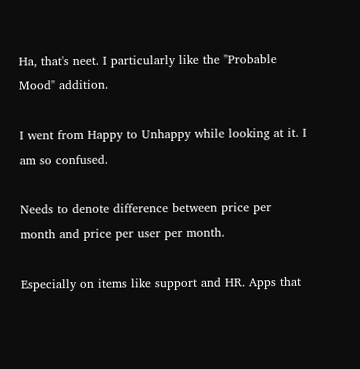Ha, that's neet. I particularly like the "Probable Mood" addition.

I went from Happy to Unhappy while looking at it. I am so confused.

Needs to denote difference between price per month and price per user per month.

Especially on items like support and HR. Apps that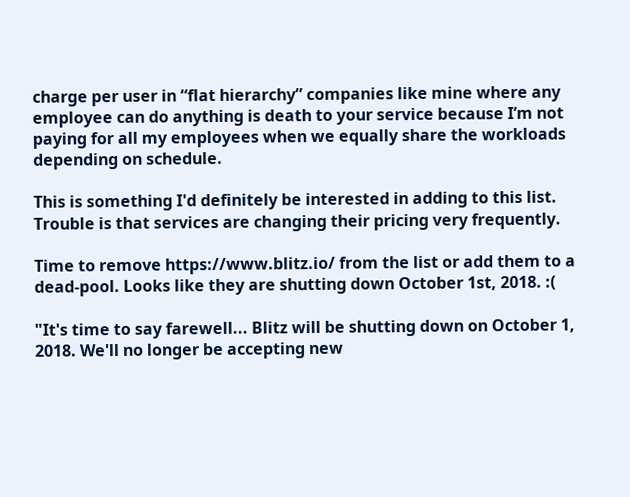charge per user in “flat hierarchy” companies like mine where any employee can do anything is death to your service because I’m not paying for all my employees when we equally share the workloads depending on schedule.

This is something I'd definitely be interested in adding to this list. Trouble is that services are changing their pricing very frequently.

Time to remove https://www.blitz.io/ from the list or add them to a dead-pool. Looks like they are shutting down October 1st, 2018. :(

"It's time to say farewell... Blitz will be shutting down on October 1, 2018. We'll no longer be accepting new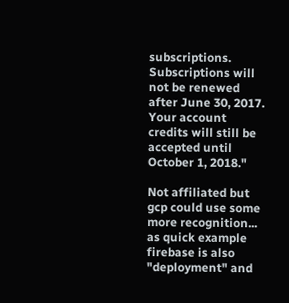subscriptions. Subscriptions will not be renewed after June 30, 2017. Your account credits will still be accepted until October 1, 2018."

Not affiliated but gcp could use some more recognition... as quick example firebase is also "deployment" and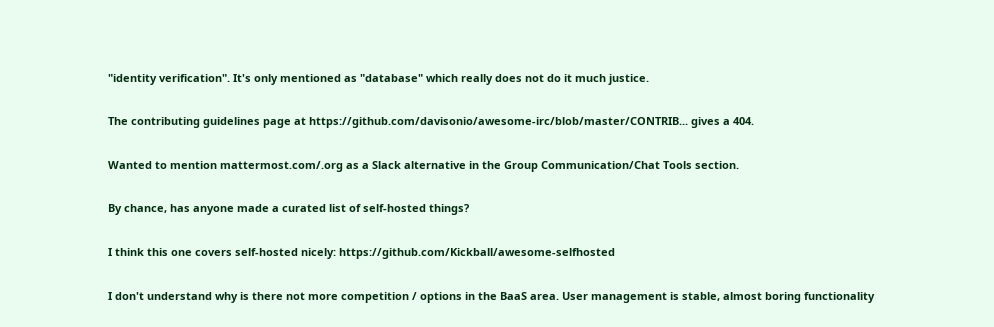"identity verification". It's only mentioned as "database" which really does not do it much justice.

The contributing guidelines page at https://github.com/davisonio/awesome-irc/blob/master/CONTRIB... gives a 404.

Wanted to mention mattermost.com/.org as a Slack alternative in the Group Communication/Chat Tools section.

By chance, has anyone made a curated list of self-hosted things?

I think this one covers self-hosted nicely: https://github.com/Kickball/awesome-selfhosted

I don't understand why is there not more competition / options in the BaaS area. User management is stable, almost boring functionality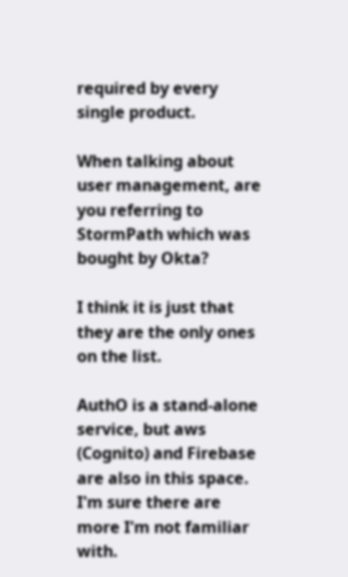required by every single product.

When talking about user management, are you referring to StormPath which was bought by Okta?

I think it is just that they are the only ones on the list.

AuthO is a stand-alone service, but aws (Cognito) and Firebase are also in this space. I'm sure there are more I'm not familiar with.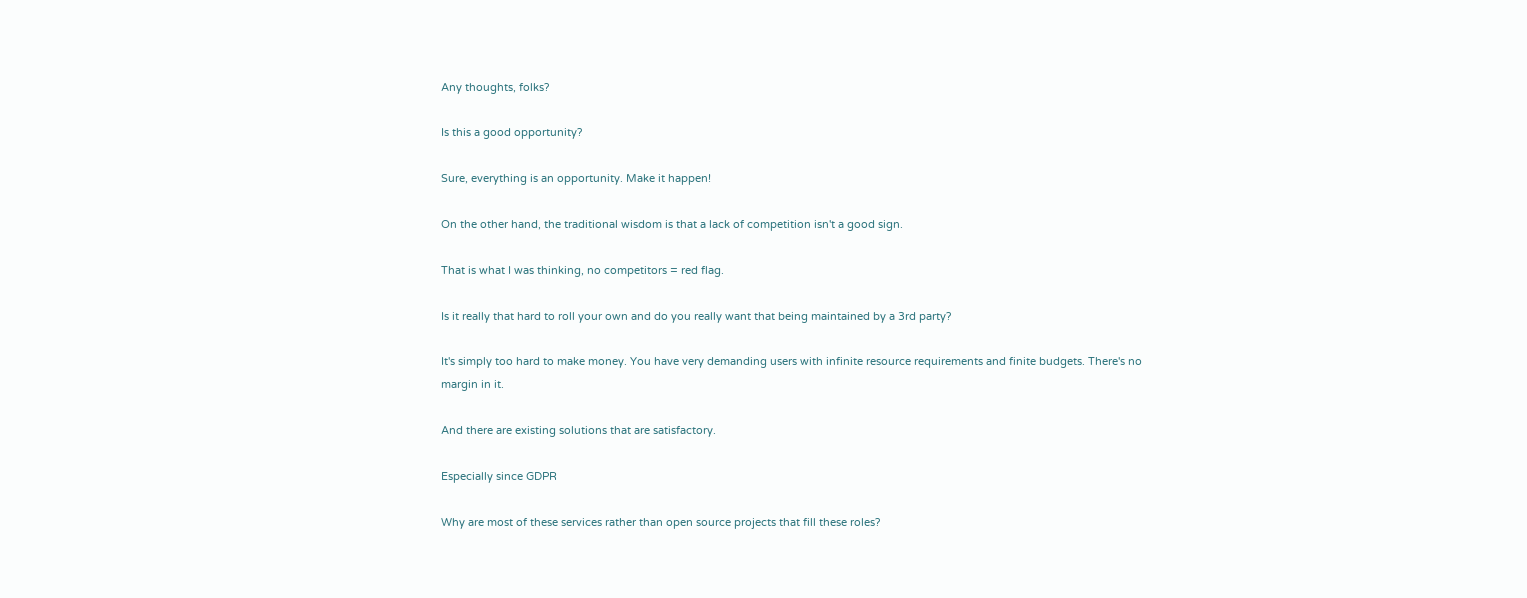Any thoughts, folks?

Is this a good opportunity?

Sure, everything is an opportunity. Make it happen!

On the other hand, the traditional wisdom is that a lack of competition isn't a good sign.

That is what I was thinking, no competitors = red flag.

Is it really that hard to roll your own and do you really want that being maintained by a 3rd party?

It's simply too hard to make money. You have very demanding users with infinite resource requirements and finite budgets. There's no margin in it.

And there are existing solutions that are satisfactory.

Especially since GDPR

Why are most of these services rather than open source projects that fill these roles?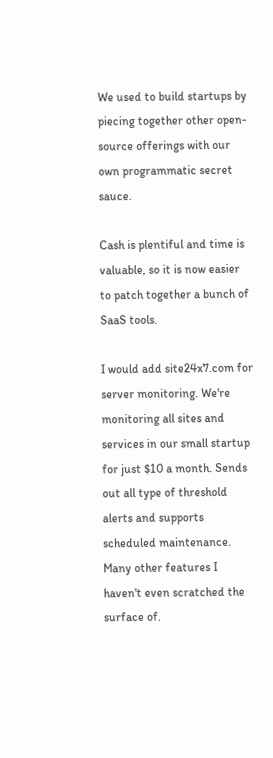We used to build startups by piecing together other open-source offerings with our own programmatic secret sauce.

Cash is plentiful and time is valuable, so it is now easier to patch together a bunch of SaaS tools.

I would add site24x7.com for server monitoring. We're monitoring all sites and services in our small startup for just $10 a month. Sends out all type of threshold alerts and supports scheduled maintenance. Many other features I haven't even scratched the surface of.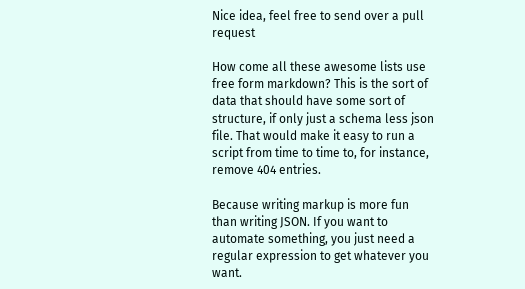Nice idea, feel free to send over a pull request

How come all these awesome lists use free form markdown? This is the sort of data that should have some sort of structure, if only just a schema less json file. That would make it easy to run a script from time to time to, for instance, remove 404 entries.

Because writing markup is more fun than writing JSON. If you want to automate something, you just need a regular expression to get whatever you want.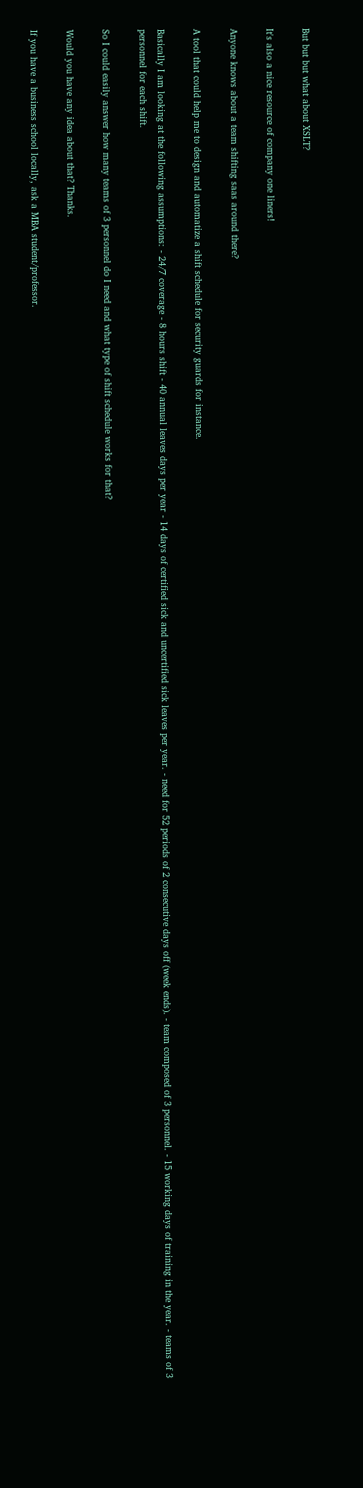But but but what about XSLT?

It's also a nice resource of company one liners!

Anyone knows about a team shifting saas around there?

A tool that could help me to design and automatize a shift schedule for security guards for instance.

Basically I am looking at the following assumptions: - 24/7 coverage - 8 hours shift - 40 annual leaves days per year - 14 days of certified sick and uncertified sick leaves per year. - need for 52 periods of 2 consecutive days off (week ends). - team composed of 3 personnel. - 15 working days of training in the year. - teams of 3 personnel for each shift.

So I could easily answer how many teams of 3 personnel do I need and what type of shift schedule works for that?

Would you have any idea about that? Thanks.

If you have a business school locally, ask a MBA student/professor.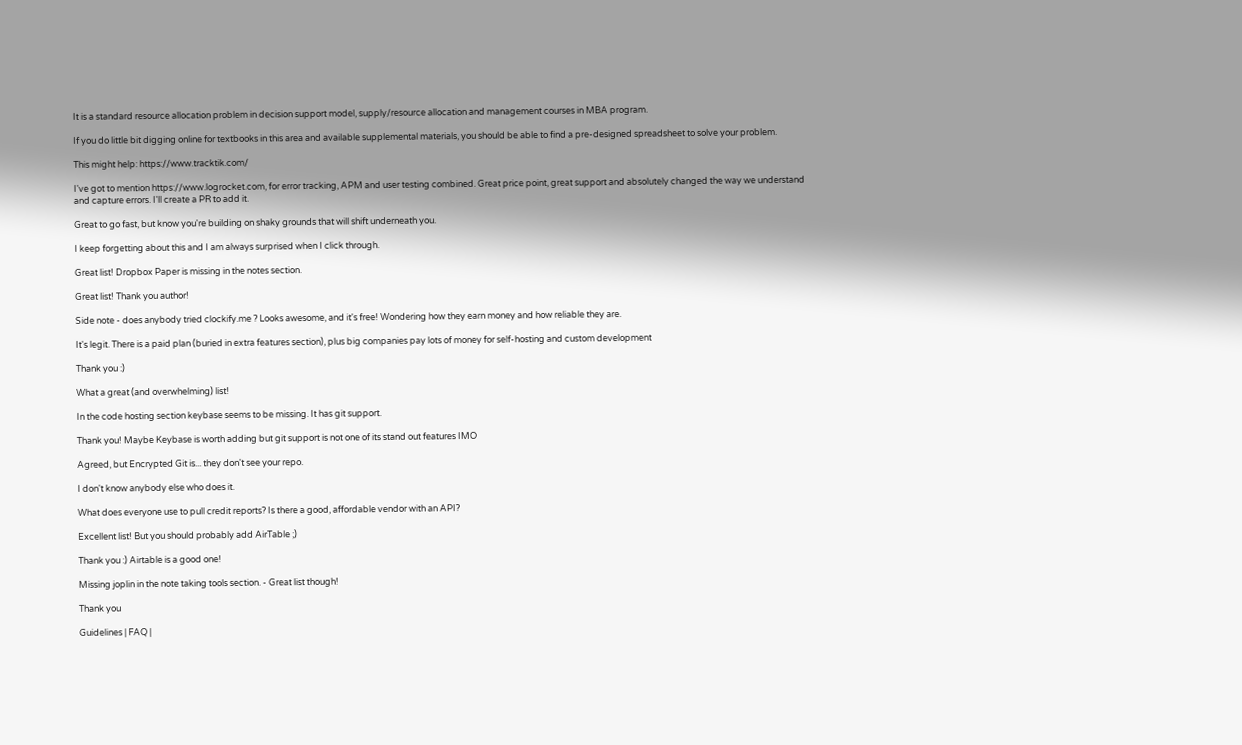It is a standard resource allocation problem in decision support model, supply/resource allocation and management courses in MBA program.

If you do little bit digging online for textbooks in this area and available supplemental materials, you should be able to find a pre-designed spreadsheet to solve your problem.

This might help: https://www.tracktik.com/

I've got to mention https://www.logrocket.com, for error tracking, APM and user testing combined. Great price point, great support and absolutely changed the way we understand and capture errors. I'll create a PR to add it.

Great to go fast, but know you're building on shaky grounds that will shift underneath you.

I keep forgetting about this and I am always surprised when I click through.

Great list! Dropbox Paper is missing in the notes section.

Great list! Thank you author!

Side note - does anybody tried clockify.me ? Looks awesome, and it's free! Wondering how they earn money and how reliable they are.

It's legit. There is a paid plan (buried in extra features section), plus big companies pay lots of money for self-hosting and custom development

Thank you :)

What a great (and overwhelming) list!

In the code hosting section keybase seems to be missing. It has git support.

Thank you! Maybe Keybase is worth adding but git support is not one of its stand out features IMO

Agreed, but Encrypted Git is... they don't see your repo.

I don't know anybody else who does it.

What does everyone use to pull credit reports? Is there a good, affordable vendor with an API?

Excellent list! But you should probably add AirTable ;)

Thank you :) Airtable is a good one!

Missing joplin in the note taking tools section. - Great list though!

Thank you

Guidelines | FAQ |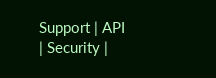Support | API | Security |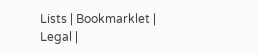Lists | Bookmarklet | Legal |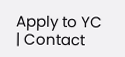Apply to YC | Contact